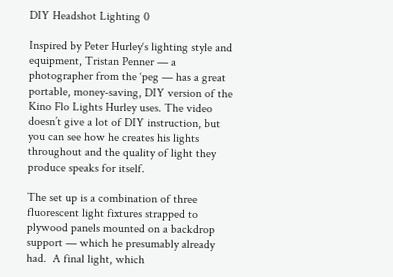DIY Headshot Lighting 0

Inspired by Peter Hurley‘s lighting style and equipment, Tristan Penner — a photographer from the ‘peg — has a great portable, money-saving, DIY version of the Kino Flo Lights Hurley uses. The video doesn’t give a lot of DIY instruction, but you can see how he creates his lights throughout and the quality of light they produce speaks for itself.

The set up is a combination of three fluorescent light fixtures strapped to plywood panels mounted on a backdrop support — which he presumably already had.  A final light, which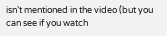isn’t mentioned in the video (but you can see if you watch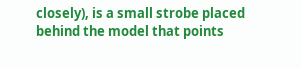closely), is a small strobe placed behind the model that points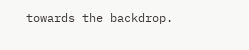towards the backdrop.